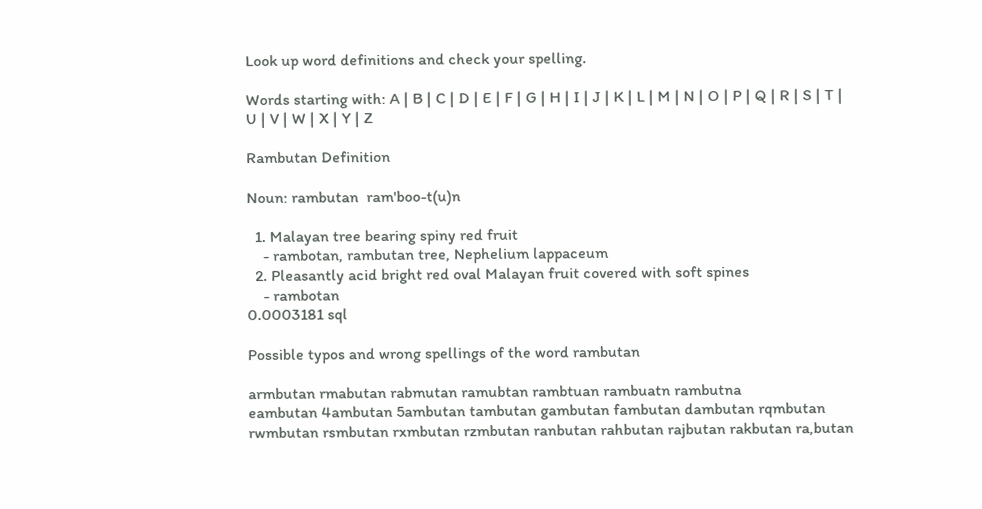Look up word definitions and check your spelling.

Words starting with: A | B | C | D | E | F | G | H | I | J | K | L | M | N | O | P | Q | R | S | T | U | V | W | X | Y | Z

Rambutan Definition

Noun: rambutan  ram'boo-t(u)n

  1. Malayan tree bearing spiny red fruit
    - rambotan, rambutan tree, Nephelium lappaceum
  2. Pleasantly acid bright red oval Malayan fruit covered with soft spines
    - rambotan
0.0003181 sql

Possible typos and wrong spellings of the word rambutan

armbutan rmabutan rabmutan ramubtan rambtuan rambuatn rambutna
eambutan 4ambutan 5ambutan tambutan gambutan fambutan dambutan rqmbutan rwmbutan rsmbutan rxmbutan rzmbutan ranbutan rahbutan rajbutan rakbutan ra,butan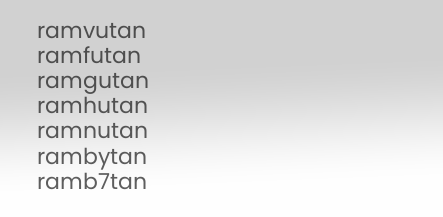ramvutan ramfutan ramgutan ramhutan ramnutan rambytan ramb7tan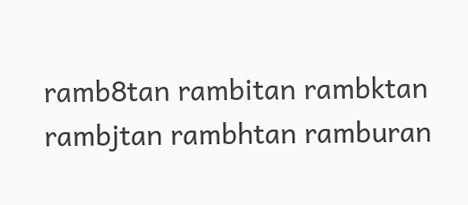ramb8tan rambitan rambktan rambjtan rambhtan ramburan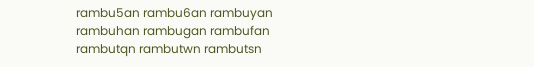rambu5an rambu6an rambuyan rambuhan rambugan rambufan rambutqn rambutwn rambutsn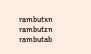rambutxn rambutzn rambutab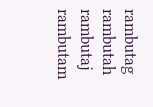rambutag rambutah rambutaj rambutam